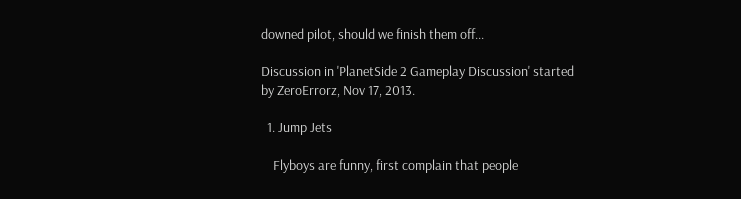downed pilot, should we finish them off...

Discussion in 'PlanetSide 2 Gameplay Discussion' started by ZeroErrorz, Nov 17, 2013.

  1. Jump Jets

    Flyboys are funny, first complain that people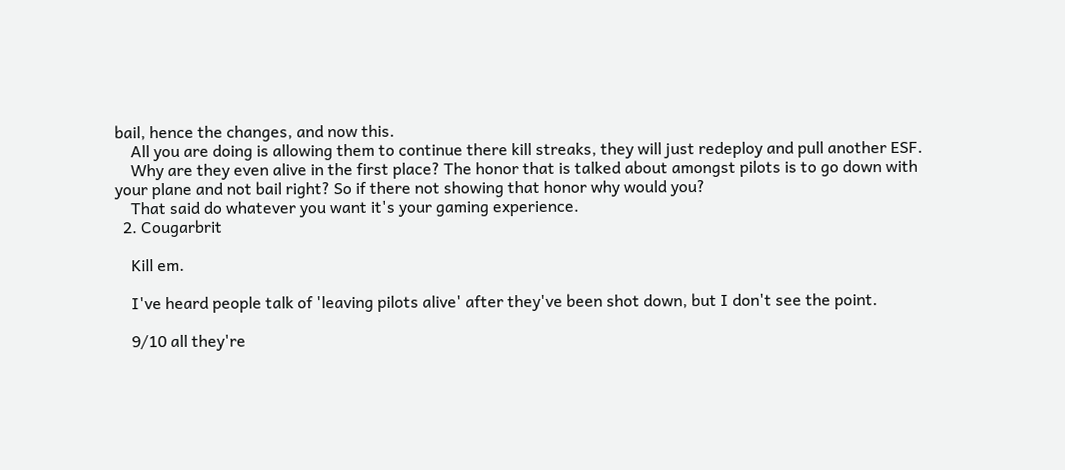bail, hence the changes, and now this.
    All you are doing is allowing them to continue there kill streaks, they will just redeploy and pull another ESF.
    Why are they even alive in the first place? The honor that is talked about amongst pilots is to go down with your plane and not bail right? So if there not showing that honor why would you?
    That said do whatever you want it's your gaming experience.
  2. Cougarbrit

    Kill em.

    I've heard people talk of 'leaving pilots alive' after they've been shot down, but I don't see the point.

    9/10 all they're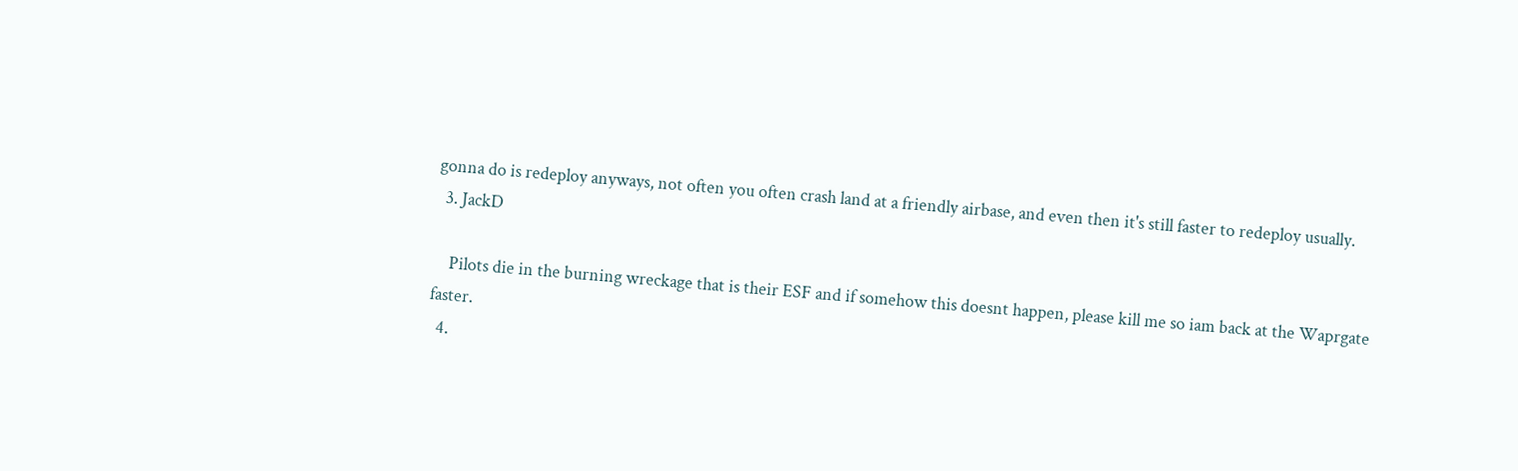gonna do is redeploy anyways, not often you often crash land at a friendly airbase, and even then it's still faster to redeploy usually.
  3. JackD

    Pilots die in the burning wreckage that is their ESF and if somehow this doesnt happen, please kill me so iam back at the Waprgate faster.
  4.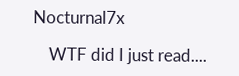Nocturnal7x

    WTF did I just read....